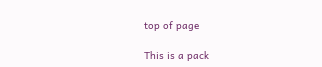top of page

This is a pack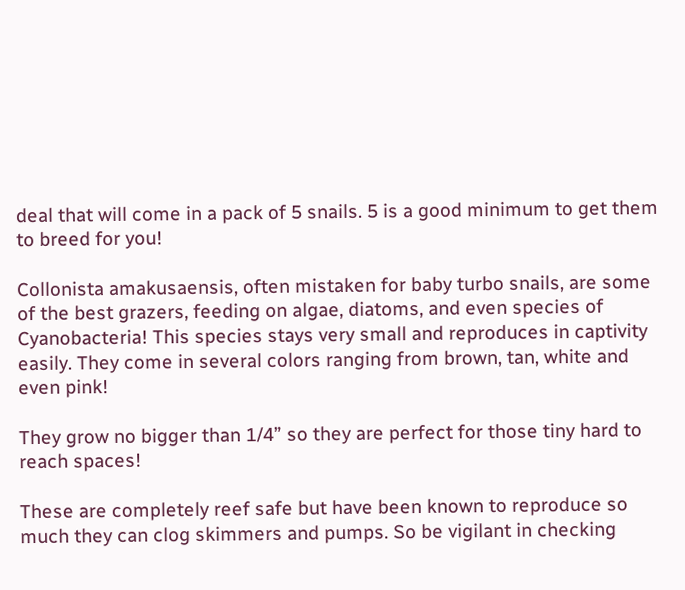deal that will come in a pack of 5 snails. 5 is a good minimum to get them to breed for you!

Collonista amakusaensis, often mistaken for baby turbo snails, are some of the best grazers, feeding on algae, diatoms, and even species of Cyanobacteria! This species stays very small and reproduces in captivity easily. They come in several colors ranging from brown, tan, white and even pink!

They grow no bigger than 1/4” so they are perfect for those tiny hard to reach spaces!

These are completely reef safe but have been known to reproduce so much they can clog skimmers and pumps. So be vigilant in checking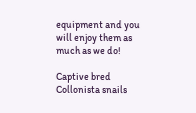equipment and you will enjoy them as much as we do!

Captive bred Collonista snails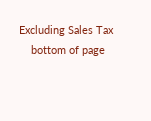Excluding Sales Tax
    bottom of page